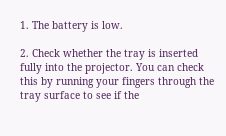1. The battery is low.

2. Check whether the tray is inserted fully into the projector. You can check this by running your fingers through the tray surface to see if the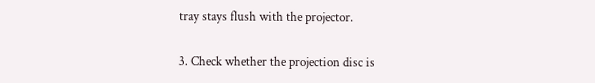tray stays flush with the projector.

3. Check whether the projection disc is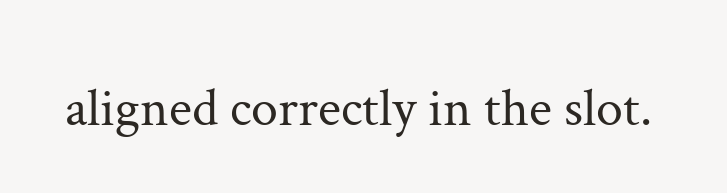aligned correctly in the slot.